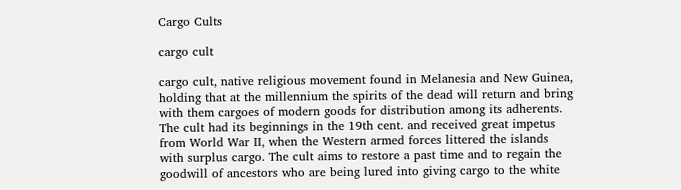Cargo Cults

cargo cult

cargo cult, native religious movement found in Melanesia and New Guinea, holding that at the millennium the spirits of the dead will return and bring with them cargoes of modern goods for distribution among its adherents. The cult had its beginnings in the 19th cent. and received great impetus from World War II, when the Western armed forces littered the islands with surplus cargo. The cult aims to restore a past time and to regain the goodwill of ancestors who are being lured into giving cargo to the white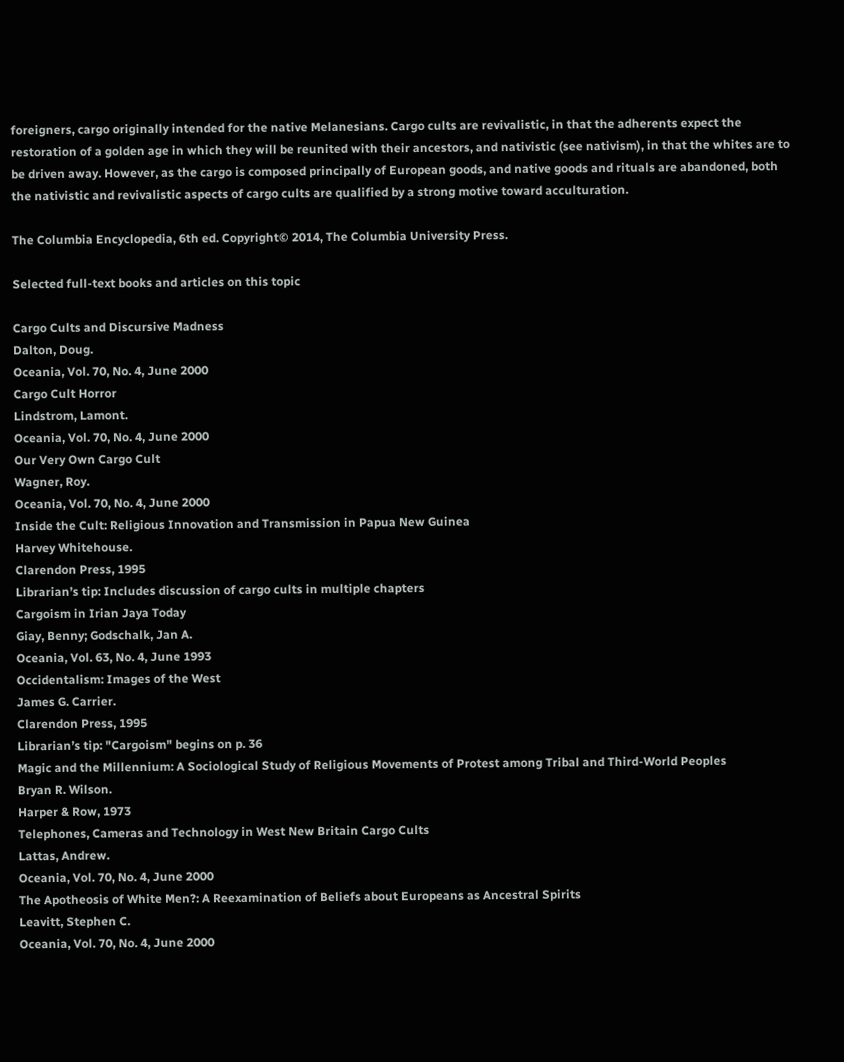foreigners, cargo originally intended for the native Melanesians. Cargo cults are revivalistic, in that the adherents expect the restoration of a golden age in which they will be reunited with their ancestors, and nativistic (see nativism), in that the whites are to be driven away. However, as the cargo is composed principally of European goods, and native goods and rituals are abandoned, both the nativistic and revivalistic aspects of cargo cults are qualified by a strong motive toward acculturation.

The Columbia Encyclopedia, 6th ed. Copyright© 2014, The Columbia University Press.

Selected full-text books and articles on this topic

Cargo Cults and Discursive Madness
Dalton, Doug.
Oceania, Vol. 70, No. 4, June 2000
Cargo Cult Horror
Lindstrom, Lamont.
Oceania, Vol. 70, No. 4, June 2000
Our Very Own Cargo Cult
Wagner, Roy.
Oceania, Vol. 70, No. 4, June 2000
Inside the Cult: Religious Innovation and Transmission in Papua New Guinea
Harvey Whitehouse.
Clarendon Press, 1995
Librarian’s tip: Includes discussion of cargo cults in multiple chapters
Cargoism in Irian Jaya Today
Giay, Benny; Godschalk, Jan A.
Oceania, Vol. 63, No. 4, June 1993
Occidentalism: Images of the West
James G. Carrier.
Clarendon Press, 1995
Librarian’s tip: "Cargoism" begins on p. 36
Magic and the Millennium: A Sociological Study of Religious Movements of Protest among Tribal and Third-World Peoples
Bryan R. Wilson.
Harper & Row, 1973
Telephones, Cameras and Technology in West New Britain Cargo Cults
Lattas, Andrew.
Oceania, Vol. 70, No. 4, June 2000
The Apotheosis of White Men?: A Reexamination of Beliefs about Europeans as Ancestral Spirits
Leavitt, Stephen C.
Oceania, Vol. 70, No. 4, June 2000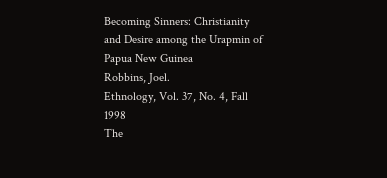Becoming Sinners: Christianity and Desire among the Urapmin of Papua New Guinea
Robbins, Joel.
Ethnology, Vol. 37, No. 4, Fall 1998
The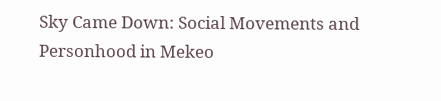Sky Came Down: Social Movements and Personhood in Mekeo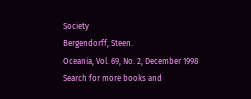Society
Bergendorff, Steen.
Oceania, Vol. 69, No. 2, December 1998
Search for more books and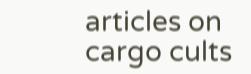articles on cargo cults